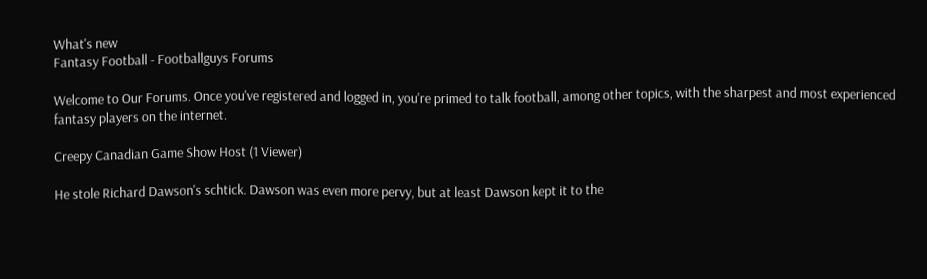What's new
Fantasy Football - Footballguys Forums

Welcome to Our Forums. Once you've registered and logged in, you're primed to talk football, among other topics, with the sharpest and most experienced fantasy players on the internet.

Creepy Canadian Game Show Host (1 Viewer)

He stole Richard Dawson's schtick. Dawson was even more pervy, but at least Dawson kept it to the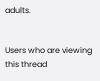adults.


Users who are viewing this thread